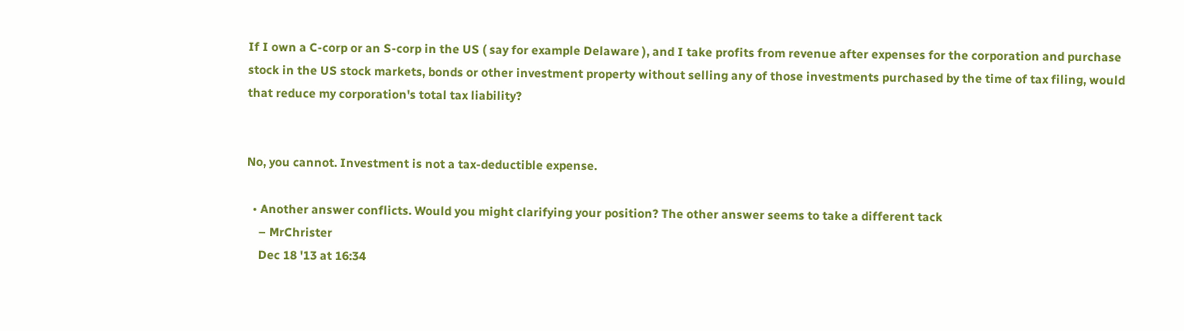If I own a C-corp or an S-corp in the US ( say for example Delaware ), and I take profits from revenue after expenses for the corporation and purchase stock in the US stock markets, bonds or other investment property without selling any of those investments purchased by the time of tax filing, would that reduce my corporation's total tax liability?


No, you cannot. Investment is not a tax-deductible expense.

  • Another answer conflicts. Would you might clarifying your position? The other answer seems to take a different tack
    – MrChrister
    Dec 18 '13 at 16:34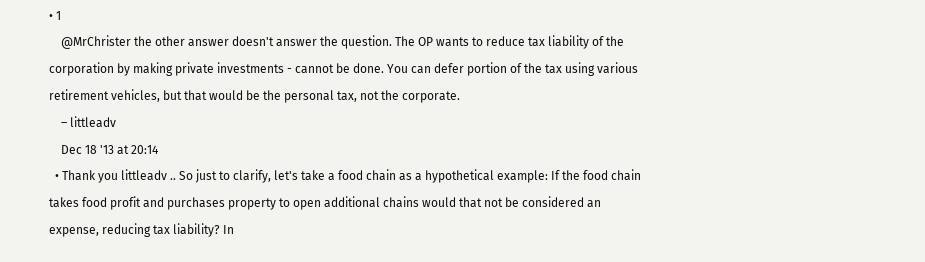• 1
    @MrChrister the other answer doesn't answer the question. The OP wants to reduce tax liability of the corporation by making private investments - cannot be done. You can defer portion of the tax using various retirement vehicles, but that would be the personal tax, not the corporate.
    – littleadv
    Dec 18 '13 at 20:14
  • Thank you littleadv .. So just to clarify, let's take a food chain as a hypothetical example: If the food chain takes food profit and purchases property to open additional chains would that not be considered an expense, reducing tax liability? In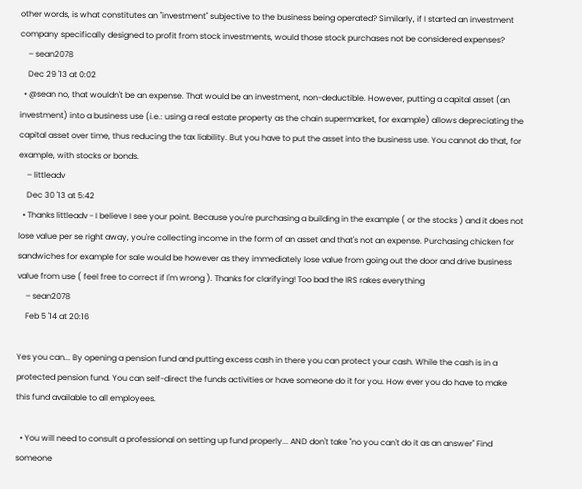other words, is what constitutes an "investment" subjective to the business being operated? Similarly, if I started an investment company specifically designed to profit from stock investments, would those stock purchases not be considered expenses?
    – sean2078
    Dec 29 '13 at 0:02
  • @sean no, that wouldn't be an expense. That would be an investment, non-deductible. However, putting a capital asset (an investment) into a business use (i.e.: using a real estate property as the chain supermarket, for example) allows depreciating the capital asset over time, thus reducing the tax liability. But you have to put the asset into the business use. You cannot do that, for example, with stocks or bonds.
    – littleadv
    Dec 30 '13 at 5:42
  • Thanks littleadv - I believe I see your point. Because you're purchasing a building in the example ( or the stocks ) and it does not lose value per se right away, you're collecting income in the form of an asset and that's not an expense. Purchasing chicken for sandwiches for example for sale would be however as they immediately lose value from going out the door and drive business value from use ( feel free to correct if I'm wrong ). Thanks for clarifying! Too bad the IRS rakes everything
    – sean2078
    Feb 5 '14 at 20:16

Yes you can... By opening a pension fund and putting excess cash in there you can protect your cash. While the cash is in a protected pension fund. You can self-direct the funds activities or have someone do it for you. How ever you do have to make this fund available to all employees.

  • You will need to consult a professional on setting up fund properly... AND don't take "no you can't do it as an answer" Find someone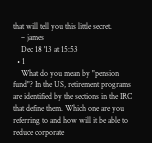that will tell you this little secret.
    – james
    Dec 18 '13 at 15:53
  • 1
    What do you mean by "pension fund"? In the US, retirement programs are identified by the sections in the IRC that define them. Which one are you referring to and how will it be able to reduce corporate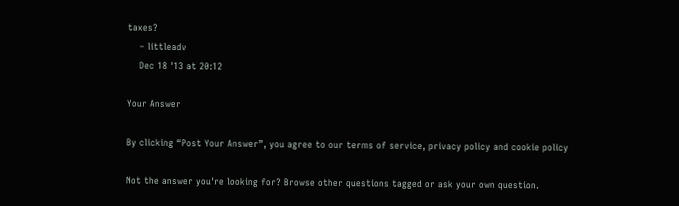taxes?
    – littleadv
    Dec 18 '13 at 20:12

Your Answer

By clicking “Post Your Answer”, you agree to our terms of service, privacy policy and cookie policy

Not the answer you're looking for? Browse other questions tagged or ask your own question.